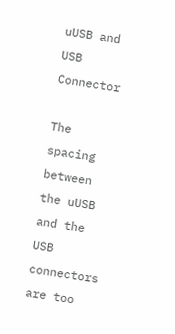uUSB and USB Connector

The spacing between the uUSB and the USB connectors are too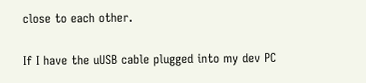close to each other.

If I have the uUSB cable plugged into my dev PC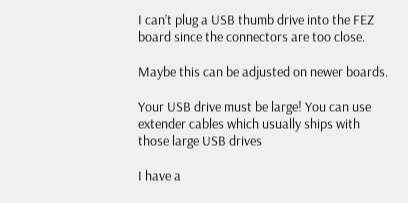I can’t plug a USB thumb drive into the FEZ board since the connectors are too close.

Maybe this can be adjusted on newer boards.

Your USB drive must be large! You can use extender cables which usually ships with those large USB drives

I have a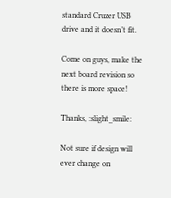standard Cruzer USB drive and it doesn’t fit.

Come on guys, make the next board revision so there is more space!

Thanks, :slight_smile:

Not sure if design will ever change on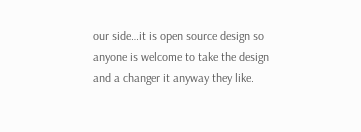our side…it is open source design so anyone is welcome to take the design and a changer it anyway they like.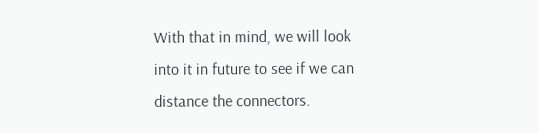With that in mind, we will look into it in future to see if we can distance the connectors.